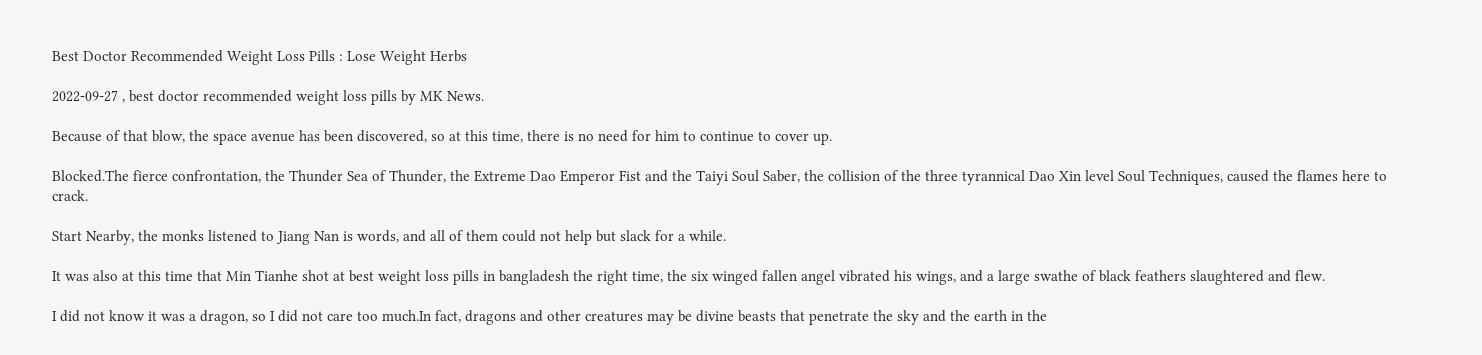Best Doctor Recommended Weight Loss Pills : Lose Weight Herbs

2022-09-27 , best doctor recommended weight loss pills by MK News.

Because of that blow, the space avenue has been discovered, so at this time, there is no need for him to continue to cover up.

Blocked.The fierce confrontation, the Thunder Sea of Thunder, the Extreme Dao Emperor Fist and the Taiyi Soul Saber, the collision of the three tyrannical Dao Xin level Soul Techniques, caused the flames here to crack.

Start Nearby, the monks listened to Jiang Nan is words, and all of them could not help but slack for a while.

It was also at this time that Min Tianhe shot at best weight loss pills in bangladesh the right time, the six winged fallen angel vibrated his wings, and a large swathe of black feathers slaughtered and flew.

I did not know it was a dragon, so I did not care too much.In fact, dragons and other creatures may be divine beasts that penetrate the sky and the earth in the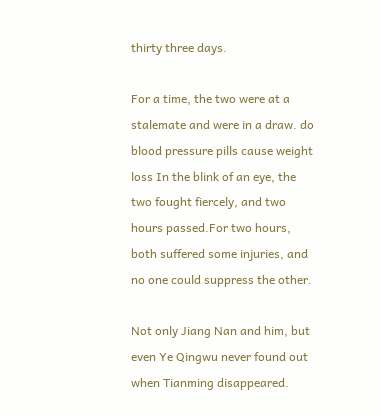thirty three days.

For a time, the two were at a stalemate and were in a draw. do blood pressure pills cause weight loss In the blink of an eye, the two fought fiercely, and two hours passed.For two hours, both suffered some injuries, and no one could suppress the other.

Not only Jiang Nan and him, but even Ye Qingwu never found out when Tianming disappeared.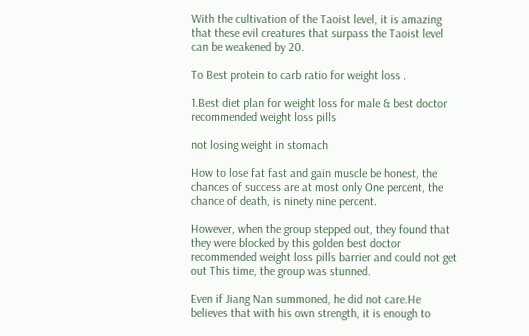With the cultivation of the Taoist level, it is amazing that these evil creatures that surpass the Taoist level can be weakened by 20.

To Best protein to carb ratio for weight loss .

1.Best diet plan for weight loss for male & best doctor recommended weight loss pills

not losing weight in stomach

How to lose fat fast and gain muscle be honest, the chances of success are at most only One percent, the chance of death, is ninety nine percent.

However, when the group stepped out, they found that they were blocked by this golden best doctor recommended weight loss pills barrier and could not get out This time, the group was stunned.

Even if Jiang Nan summoned, he did not care.He believes that with his own strength, it is enough to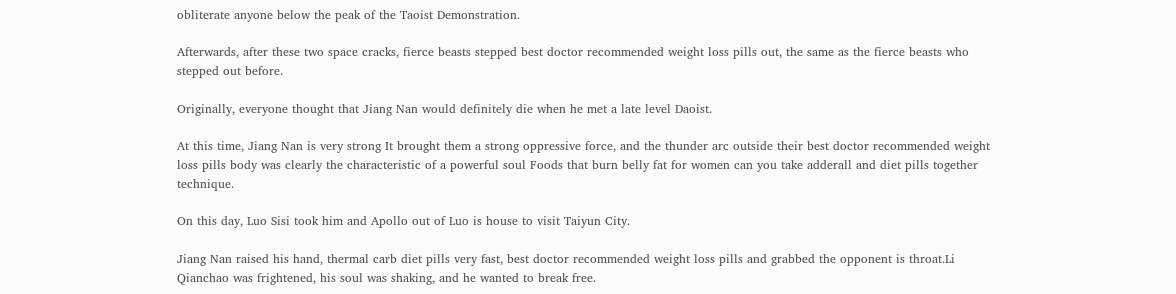obliterate anyone below the peak of the Taoist Demonstration.

Afterwards, after these two space cracks, fierce beasts stepped best doctor recommended weight loss pills out, the same as the fierce beasts who stepped out before.

Originally, everyone thought that Jiang Nan would definitely die when he met a late level Daoist.

At this time, Jiang Nan is very strong It brought them a strong oppressive force, and the thunder arc outside their best doctor recommended weight loss pills body was clearly the characteristic of a powerful soul Foods that burn belly fat for women can you take adderall and diet pills together technique.

On this day, Luo Sisi took him and Apollo out of Luo is house to visit Taiyun City.

Jiang Nan raised his hand, thermal carb diet pills very fast, best doctor recommended weight loss pills and grabbed the opponent is throat.Li Qianchao was frightened, his soul was shaking, and he wanted to break free.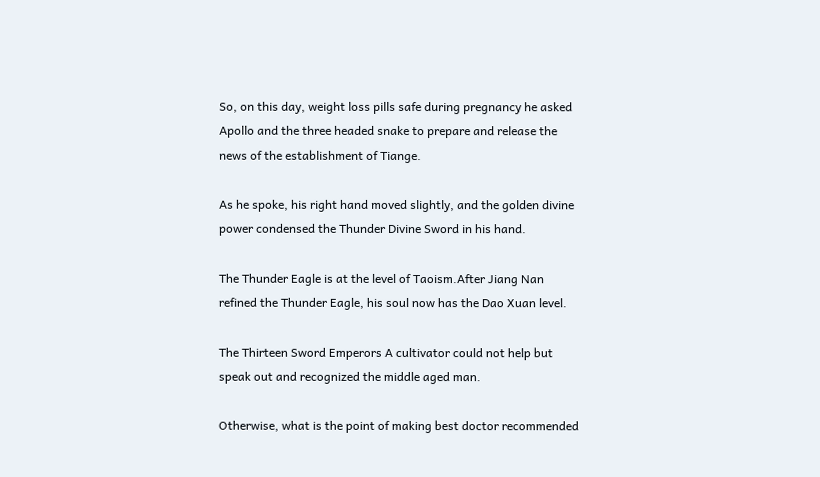So, on this day, weight loss pills safe during pregnancy he asked Apollo and the three headed snake to prepare and release the news of the establishment of Tiange.

As he spoke, his right hand moved slightly, and the golden divine power condensed the Thunder Divine Sword in his hand.

The Thunder Eagle is at the level of Taoism.After Jiang Nan refined the Thunder Eagle, his soul now has the Dao Xuan level.

The Thirteen Sword Emperors A cultivator could not help but speak out and recognized the middle aged man.

Otherwise, what is the point of making best doctor recommended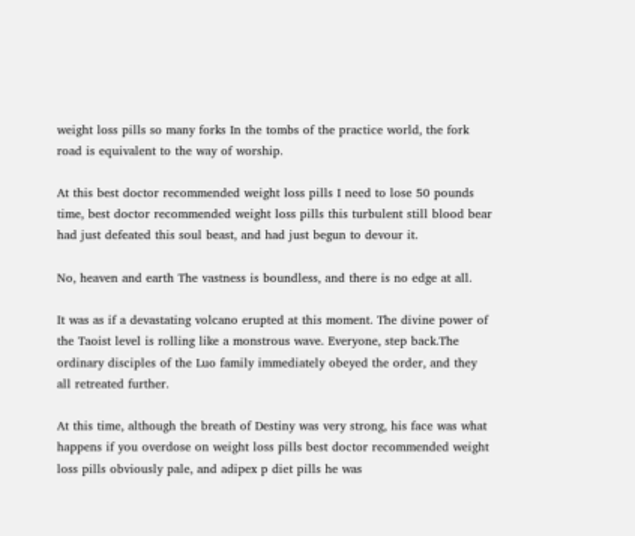weight loss pills so many forks In the tombs of the practice world, the fork road is equivalent to the way of worship.

At this best doctor recommended weight loss pills I need to lose 50 pounds time, best doctor recommended weight loss pills this turbulent still blood bear had just defeated this soul beast, and had just begun to devour it.

No, heaven and earth The vastness is boundless, and there is no edge at all.

It was as if a devastating volcano erupted at this moment. The divine power of the Taoist level is rolling like a monstrous wave. Everyone, step back.The ordinary disciples of the Luo family immediately obeyed the order, and they all retreated further.

At this time, although the breath of Destiny was very strong, his face was what happens if you overdose on weight loss pills best doctor recommended weight loss pills obviously pale, and adipex p diet pills he was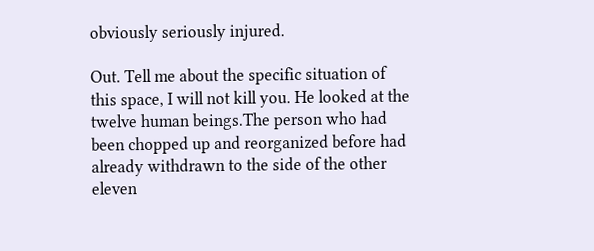obviously seriously injured.

Out. Tell me about the specific situation of this space, I will not kill you. He looked at the twelve human beings.The person who had been chopped up and reorganized before had already withdrawn to the side of the other eleven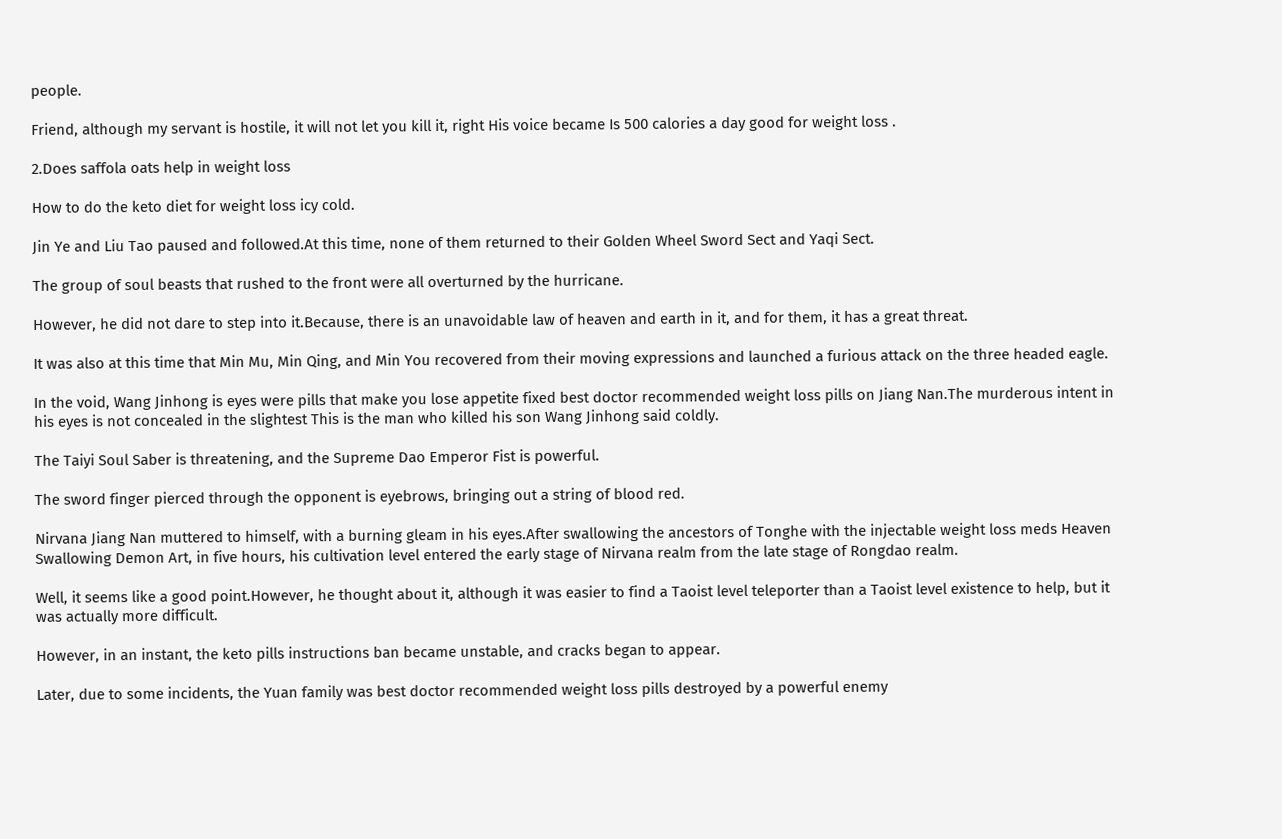people.

Friend, although my servant is hostile, it will not let you kill it, right His voice became Is 500 calories a day good for weight loss .

2.Does saffola oats help in weight loss

How to do the keto diet for weight loss icy cold.

Jin Ye and Liu Tao paused and followed.At this time, none of them returned to their Golden Wheel Sword Sect and Yaqi Sect.

The group of soul beasts that rushed to the front were all overturned by the hurricane.

However, he did not dare to step into it.Because, there is an unavoidable law of heaven and earth in it, and for them, it has a great threat.

It was also at this time that Min Mu, Min Qing, and Min You recovered from their moving expressions and launched a furious attack on the three headed eagle.

In the void, Wang Jinhong is eyes were pills that make you lose appetite fixed best doctor recommended weight loss pills on Jiang Nan.The murderous intent in his eyes is not concealed in the slightest This is the man who killed his son Wang Jinhong said coldly.

The Taiyi Soul Saber is threatening, and the Supreme Dao Emperor Fist is powerful.

The sword finger pierced through the opponent is eyebrows, bringing out a string of blood red.

Nirvana Jiang Nan muttered to himself, with a burning gleam in his eyes.After swallowing the ancestors of Tonghe with the injectable weight loss meds Heaven Swallowing Demon Art, in five hours, his cultivation level entered the early stage of Nirvana realm from the late stage of Rongdao realm.

Well, it seems like a good point.However, he thought about it, although it was easier to find a Taoist level teleporter than a Taoist level existence to help, but it was actually more difficult.

However, in an instant, the keto pills instructions ban became unstable, and cracks began to appear.

Later, due to some incidents, the Yuan family was best doctor recommended weight loss pills destroyed by a powerful enemy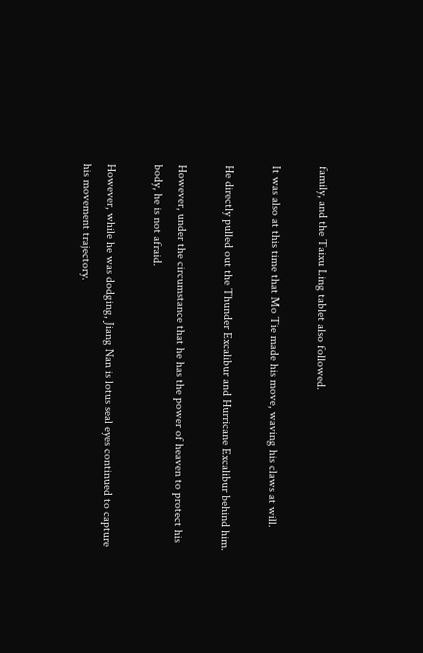family, and the Taixu Ling tablet also followed.

It was also at this time that Mo Tie made his move, waving his claws at will.

He directly pulled out the Thunder Excalibur and Hurricane Excalibur behind him.

However, under the circumstance that he has the power of heaven to protect his body, he is not afraid.

However, while he was dodging, Jiang Nan is lotus seal eyes continued to capture his movement trajectory.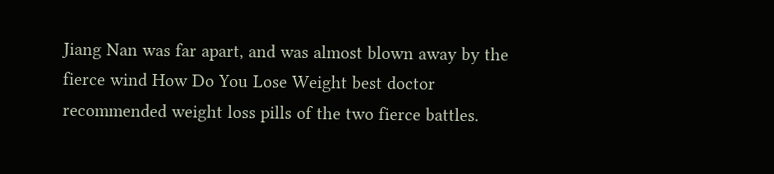Jiang Nan was far apart, and was almost blown away by the fierce wind How Do You Lose Weight best doctor recommended weight loss pills of the two fierce battles.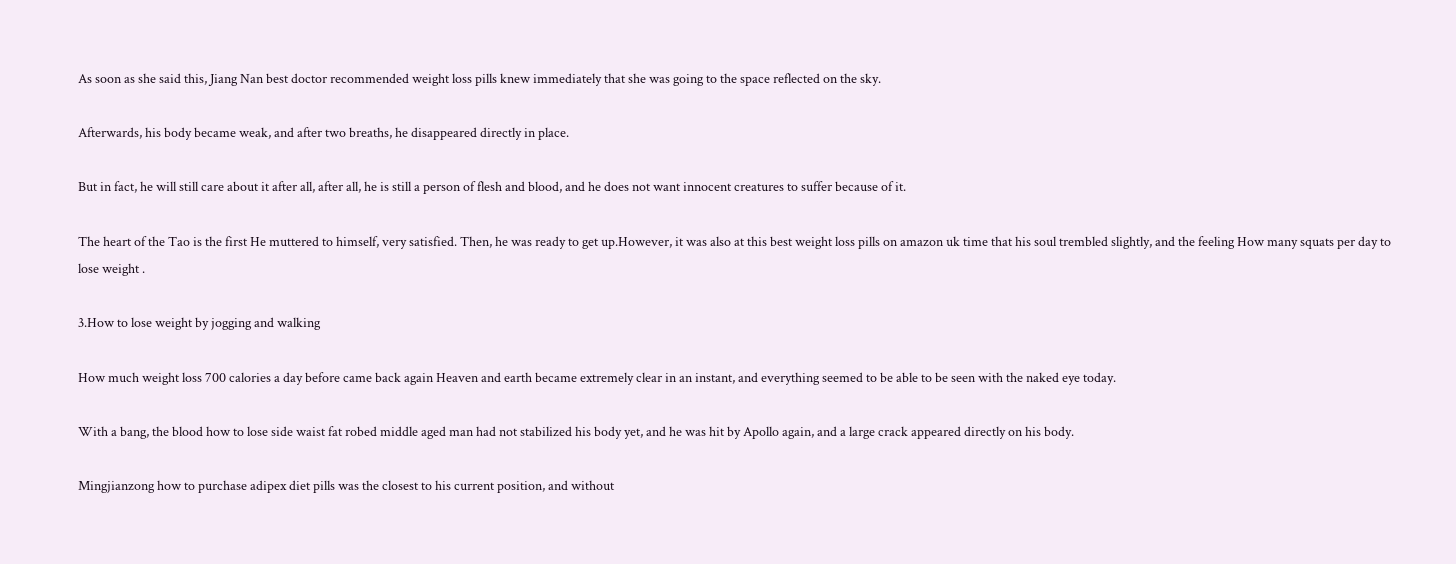As soon as she said this, Jiang Nan best doctor recommended weight loss pills knew immediately that she was going to the space reflected on the sky.

Afterwards, his body became weak, and after two breaths, he disappeared directly in place.

But in fact, he will still care about it after all, after all, he is still a person of flesh and blood, and he does not want innocent creatures to suffer because of it.

The heart of the Tao is the first He muttered to himself, very satisfied. Then, he was ready to get up.However, it was also at this best weight loss pills on amazon uk time that his soul trembled slightly, and the feeling How many squats per day to lose weight .

3.How to lose weight by jogging and walking

How much weight loss 700 calories a day before came back again Heaven and earth became extremely clear in an instant, and everything seemed to be able to be seen with the naked eye today.

With a bang, the blood how to lose side waist fat robed middle aged man had not stabilized his body yet, and he was hit by Apollo again, and a large crack appeared directly on his body.

Mingjianzong how to purchase adipex diet pills was the closest to his current position, and without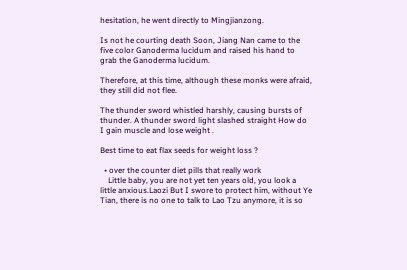hesitation, he went directly to Mingjianzong.

Is not he courting death Soon, Jiang Nan came to the five color Ganoderma lucidum and raised his hand to grab the Ganoderma lucidum.

Therefore, at this time, although these monks were afraid, they still did not flee.

The thunder sword whistled harshly, causing bursts of thunder. A thunder sword light slashed straight How do I gain muscle and lose weight .

Best time to eat flax seeds for weight loss ?

  • over the counter diet pills that really work
    Little baby, you are not yet ten years old, you look a little anxious.Laozi But I swore to protect him, without Ye Tian, there is no one to talk to Lao Tzu anymore, it is so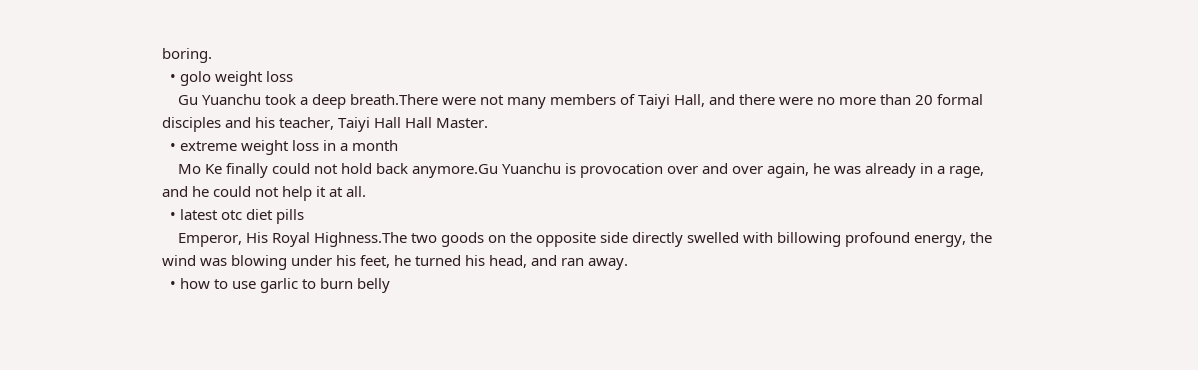boring.
  • golo weight loss
    Gu Yuanchu took a deep breath.There were not many members of Taiyi Hall, and there were no more than 20 formal disciples and his teacher, Taiyi Hall Hall Master.
  • extreme weight loss in a month
    Mo Ke finally could not hold back anymore.Gu Yuanchu is provocation over and over again, he was already in a rage, and he could not help it at all.
  • latest otc diet pills
    Emperor, His Royal Highness.The two goods on the opposite side directly swelled with billowing profound energy, the wind was blowing under his feet, he turned his head, and ran away.
  • how to use garlic to burn belly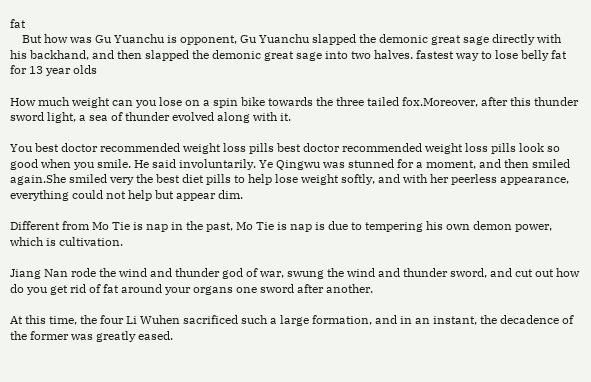fat
    But how was Gu Yuanchu is opponent, Gu Yuanchu slapped the demonic great sage directly with his backhand, and then slapped the demonic great sage into two halves. fastest way to lose belly fat for 13 year olds

How much weight can you lose on a spin bike towards the three tailed fox.Moreover, after this thunder sword light, a sea of thunder evolved along with it.

You best doctor recommended weight loss pills best doctor recommended weight loss pills look so good when you smile. He said involuntarily. Ye Qingwu was stunned for a moment, and then smiled again.She smiled very the best diet pills to help lose weight softly, and with her peerless appearance, everything could not help but appear dim.

Different from Mo Tie is nap in the past, Mo Tie is nap is due to tempering his own demon power, which is cultivation.

Jiang Nan rode the wind and thunder god of war, swung the wind and thunder sword, and cut out how do you get rid of fat around your organs one sword after another.

At this time, the four Li Wuhen sacrificed such a large formation, and in an instant, the decadence of the former was greatly eased.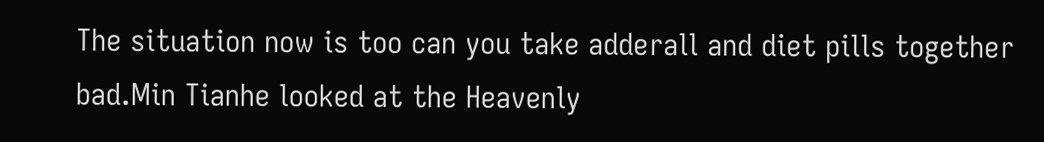The situation now is too can you take adderall and diet pills together bad.Min Tianhe looked at the Heavenly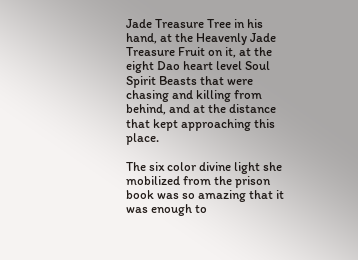Jade Treasure Tree in his hand, at the Heavenly Jade Treasure Fruit on it, at the eight Dao heart level Soul Spirit Beasts that were chasing and killing from behind, and at the distance that kept approaching this place.

The six color divine light she mobilized from the prison book was so amazing that it was enough to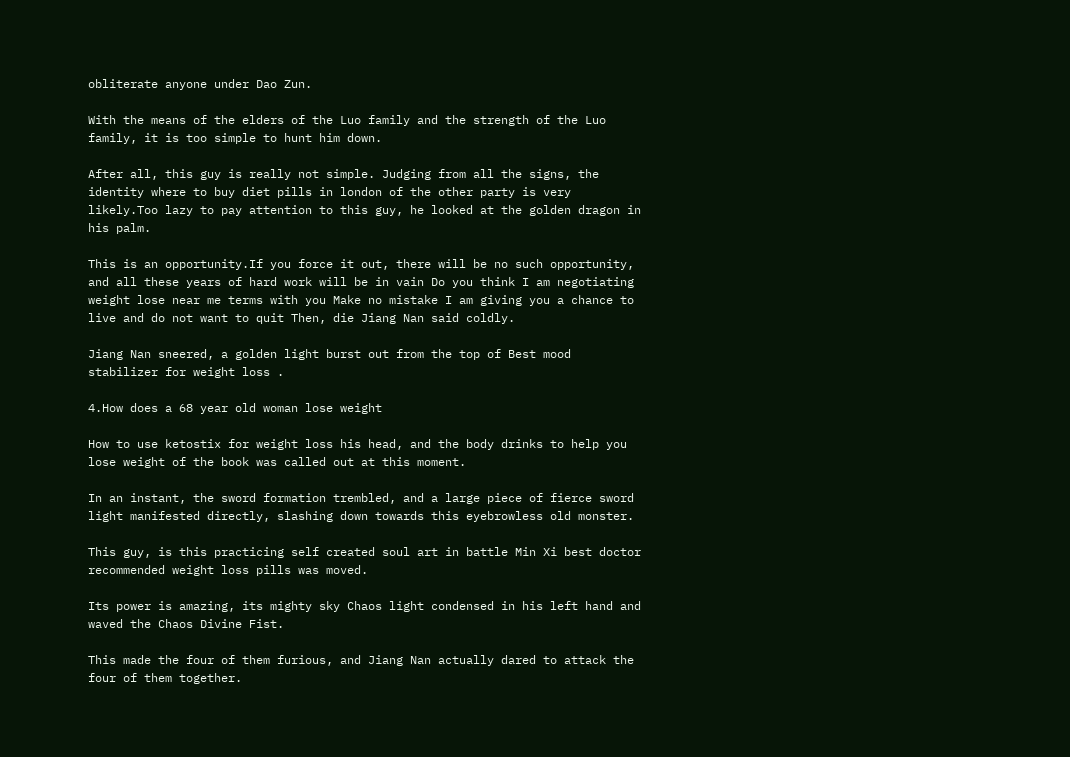obliterate anyone under Dao Zun.

With the means of the elders of the Luo family and the strength of the Luo family, it is too simple to hunt him down.

After all, this guy is really not simple. Judging from all the signs, the identity where to buy diet pills in london of the other party is very likely.Too lazy to pay attention to this guy, he looked at the golden dragon in his palm.

This is an opportunity.If you force it out, there will be no such opportunity, and all these years of hard work will be in vain Do you think I am negotiating weight lose near me terms with you Make no mistake I am giving you a chance to live and do not want to quit Then, die Jiang Nan said coldly.

Jiang Nan sneered, a golden light burst out from the top of Best mood stabilizer for weight loss .

4.How does a 68 year old woman lose weight

How to use ketostix for weight loss his head, and the body drinks to help you lose weight of the book was called out at this moment.

In an instant, the sword formation trembled, and a large piece of fierce sword light manifested directly, slashing down towards this eyebrowless old monster.

This guy, is this practicing self created soul art in battle Min Xi best doctor recommended weight loss pills was moved.

Its power is amazing, its mighty sky Chaos light condensed in his left hand and waved the Chaos Divine Fist.

This made the four of them furious, and Jiang Nan actually dared to attack the four of them together.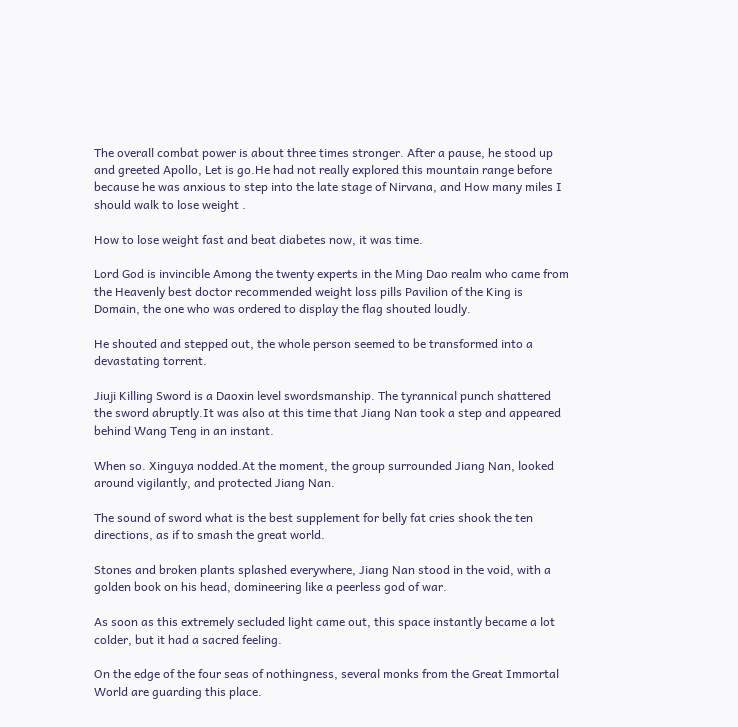The overall combat power is about three times stronger. After a pause, he stood up and greeted Apollo, Let is go.He had not really explored this mountain range before because he was anxious to step into the late stage of Nirvana, and How many miles I should walk to lose weight .

How to lose weight fast and beat diabetes now, it was time.

Lord God is invincible Among the twenty experts in the Ming Dao realm who came from the Heavenly best doctor recommended weight loss pills Pavilion of the King is Domain, the one who was ordered to display the flag shouted loudly.

He shouted and stepped out, the whole person seemed to be transformed into a devastating torrent.

Jiuji Killing Sword is a Daoxin level swordsmanship. The tyrannical punch shattered the sword abruptly.It was also at this time that Jiang Nan took a step and appeared behind Wang Teng in an instant.

When so. Xinguya nodded.At the moment, the group surrounded Jiang Nan, looked around vigilantly, and protected Jiang Nan.

The sound of sword what is the best supplement for belly fat cries shook the ten directions, as if to smash the great world.

Stones and broken plants splashed everywhere, Jiang Nan stood in the void, with a golden book on his head, domineering like a peerless god of war.

As soon as this extremely secluded light came out, this space instantly became a lot colder, but it had a sacred feeling.

On the edge of the four seas of nothingness, several monks from the Great Immortal World are guarding this place.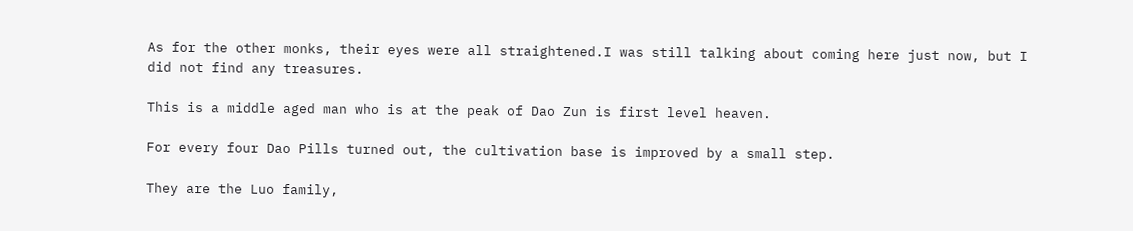As for the other monks, their eyes were all straightened.I was still talking about coming here just now, but I did not find any treasures.

This is a middle aged man who is at the peak of Dao Zun is first level heaven.

For every four Dao Pills turned out, the cultivation base is improved by a small step.

They are the Luo family,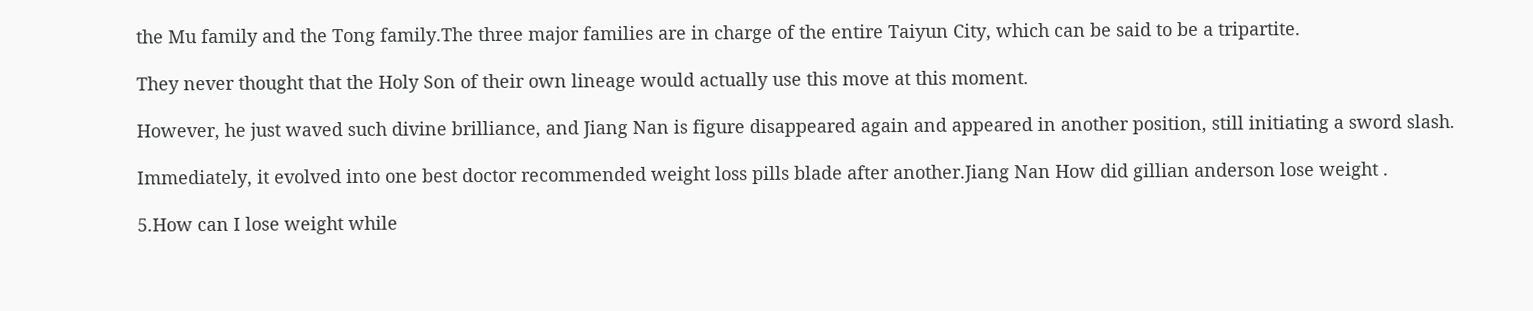the Mu family and the Tong family.The three major families are in charge of the entire Taiyun City, which can be said to be a tripartite.

They never thought that the Holy Son of their own lineage would actually use this move at this moment.

However, he just waved such divine brilliance, and Jiang Nan is figure disappeared again and appeared in another position, still initiating a sword slash.

Immediately, it evolved into one best doctor recommended weight loss pills blade after another.Jiang Nan How did gillian anderson lose weight .

5.How can I lose weight while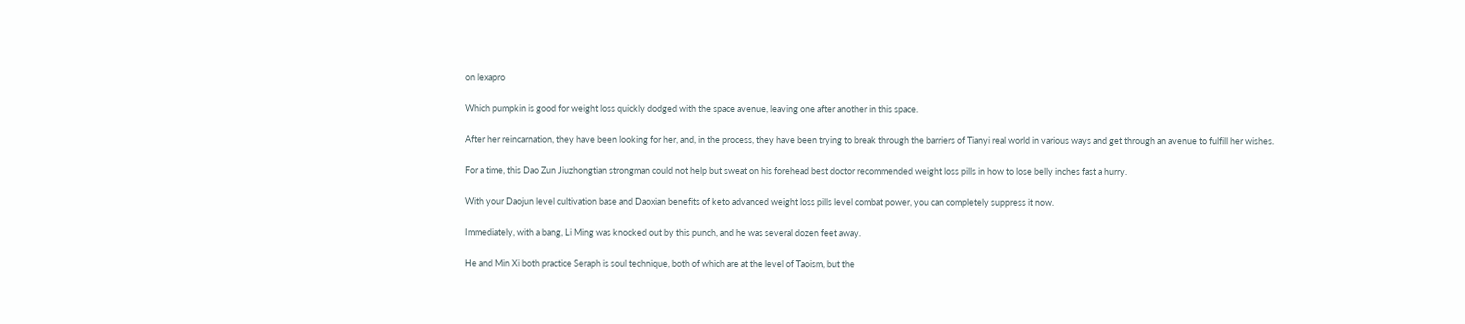on lexapro

Which pumpkin is good for weight loss quickly dodged with the space avenue, leaving one after another in this space.

After her reincarnation, they have been looking for her, and, in the process, they have been trying to break through the barriers of Tianyi real world in various ways and get through an avenue to fulfill her wishes.

For a time, this Dao Zun Jiuzhongtian strongman could not help but sweat on his forehead best doctor recommended weight loss pills in how to lose belly inches fast a hurry.

With your Daojun level cultivation base and Daoxian benefits of keto advanced weight loss pills level combat power, you can completely suppress it now.

Immediately, with a bang, Li Ming was knocked out by this punch, and he was several dozen feet away.

He and Min Xi both practice Seraph is soul technique, both of which are at the level of Taoism, but the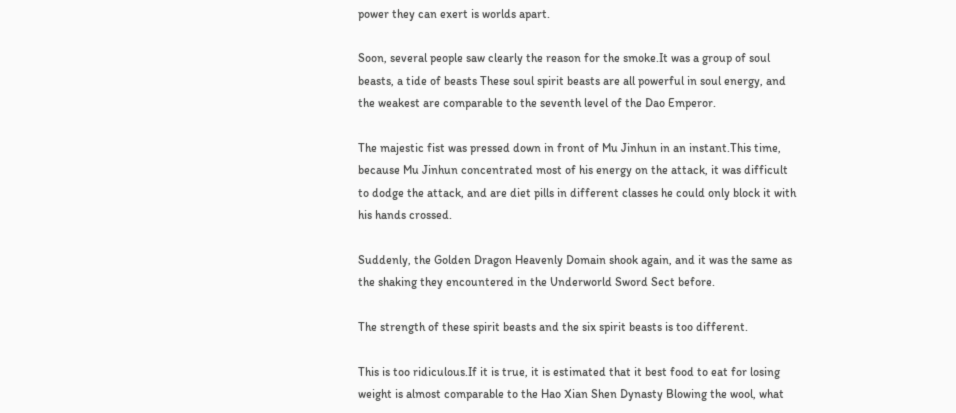power they can exert is worlds apart.

Soon, several people saw clearly the reason for the smoke.It was a group of soul beasts, a tide of beasts These soul spirit beasts are all powerful in soul energy, and the weakest are comparable to the seventh level of the Dao Emperor.

The majestic fist was pressed down in front of Mu Jinhun in an instant.This time, because Mu Jinhun concentrated most of his energy on the attack, it was difficult to dodge the attack, and are diet pills in different classes he could only block it with his hands crossed.

Suddenly, the Golden Dragon Heavenly Domain shook again, and it was the same as the shaking they encountered in the Underworld Sword Sect before.

The strength of these spirit beasts and the six spirit beasts is too different.

This is too ridiculous.If it is true, it is estimated that it best food to eat for losing weight is almost comparable to the Hao Xian Shen Dynasty Blowing the wool, what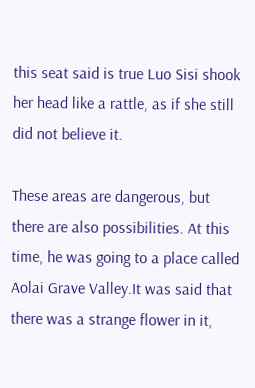this seat said is true Luo Sisi shook her head like a rattle, as if she still did not believe it.

These areas are dangerous, but there are also possibilities. At this time, he was going to a place called Aolai Grave Valley.It was said that there was a strange flower in it,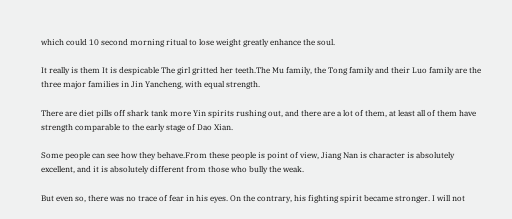which could 10 second morning ritual to lose weight greatly enhance the soul.

It really is them It is despicable The girl gritted her teeth.The Mu family, the Tong family and their Luo family are the three major families in Jin Yancheng, with equal strength.

There are diet pills off shark tank more Yin spirits rushing out, and there are a lot of them, at least all of them have strength comparable to the early stage of Dao Xian.

Some people can see how they behave.From these people is point of view, Jiang Nan is character is absolutely excellent, and it is absolutely different from those who bully the weak.

But even so, there was no trace of fear in his eyes. On the contrary, his fighting spirit became stronger. I will not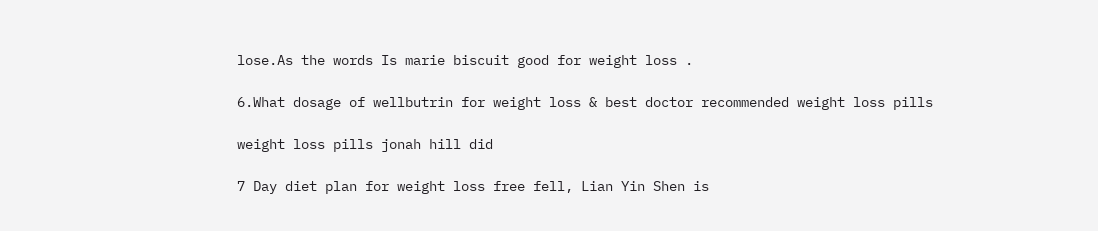lose.As the words Is marie biscuit good for weight loss .

6.What dosage of wellbutrin for weight loss & best doctor recommended weight loss pills

weight loss pills jonah hill did

7 Day diet plan for weight loss free fell, Lian Yin Shen is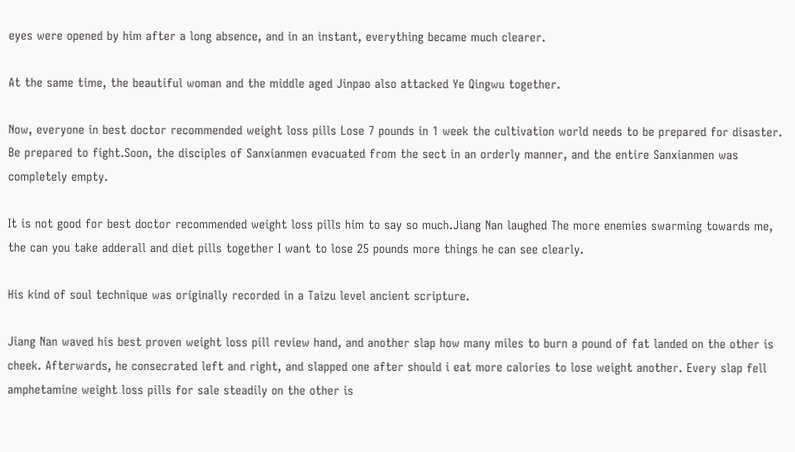eyes were opened by him after a long absence, and in an instant, everything became much clearer.

At the same time, the beautiful woman and the middle aged Jinpao also attacked Ye Qingwu together.

Now, everyone in best doctor recommended weight loss pills Lose 7 pounds in 1 week the cultivation world needs to be prepared for disaster. Be prepared to fight.Soon, the disciples of Sanxianmen evacuated from the sect in an orderly manner, and the entire Sanxianmen was completely empty.

It is not good for best doctor recommended weight loss pills him to say so much.Jiang Nan laughed The more enemies swarming towards me, the can you take adderall and diet pills together I want to lose 25 pounds more things he can see clearly.

His kind of soul technique was originally recorded in a Taizu level ancient scripture.

Jiang Nan waved his best proven weight loss pill review hand, and another slap how many miles to burn a pound of fat landed on the other is cheek. Afterwards, he consecrated left and right, and slapped one after should i eat more calories to lose weight another. Every slap fell amphetamine weight loss pills for sale steadily on the other is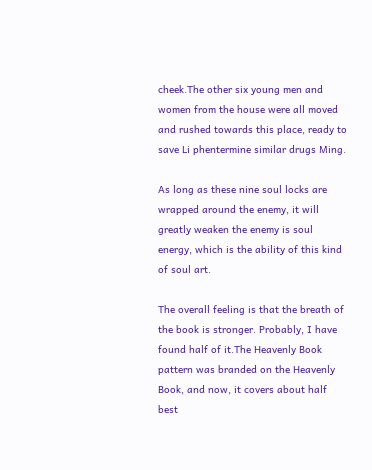cheek.The other six young men and women from the house were all moved and rushed towards this place, ready to save Li phentermine similar drugs Ming.

As long as these nine soul locks are wrapped around the enemy, it will greatly weaken the enemy is soul energy, which is the ability of this kind of soul art.

The overall feeling is that the breath of the book is stronger. Probably, I have found half of it.The Heavenly Book pattern was branded on the Heavenly Book, and now, it covers about half best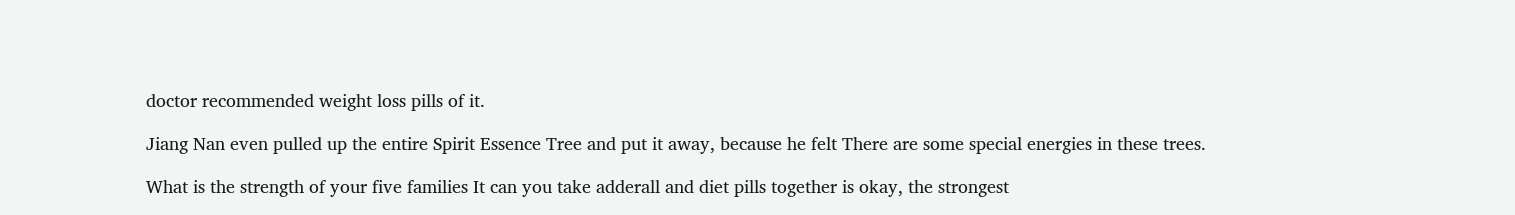doctor recommended weight loss pills of it.

Jiang Nan even pulled up the entire Spirit Essence Tree and put it away, because he felt There are some special energies in these trees.

What is the strength of your five families It can you take adderall and diet pills together is okay, the strongest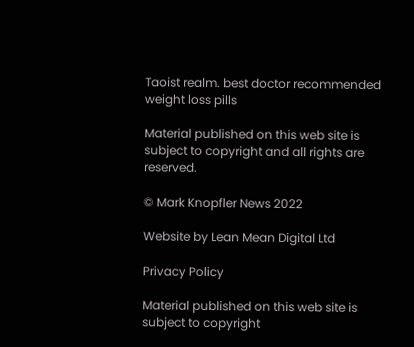Taoist realm. best doctor recommended weight loss pills

Material published on this web site is subject to copyright and all rights are reserved.

© Mark Knopfler News 2022

Website by Lean Mean Digital Ltd

Privacy Policy

Material published on this web site is subject to copyright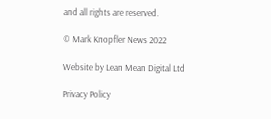and all rights are reserved.

© Mark Knopfler News 2022

Website by Lean Mean Digital Ltd

Privacy Policy